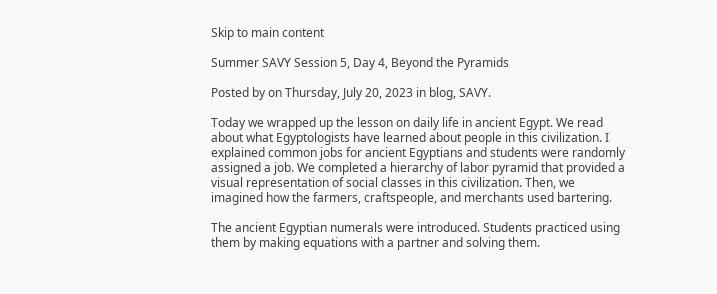Skip to main content

Summer SAVY Session 5, Day 4, Beyond the Pyramids

Posted by on Thursday, July 20, 2023 in blog, SAVY.

Today we wrapped up the lesson on daily life in ancient Egypt. We read about what Egyptologists have learned about people in this civilization. I explained common jobs for ancient Egyptians and students were randomly assigned a job. We completed a hierarchy of labor pyramid that provided a visual representation of social classes in this civilization. Then, we imagined how the farmers, craftspeople, and merchants used bartering.

The ancient Egyptian numerals were introduced. Students practiced using them by making equations with a partner and solving them.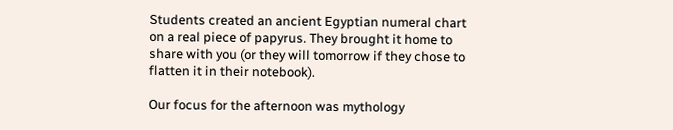Students created an ancient Egyptian numeral chart on a real piece of papyrus. They brought it home to share with you (or they will tomorrow if they chose to flatten it in their notebook).

Our focus for the afternoon was mythology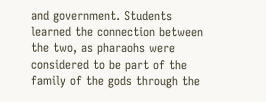and government. Students learned the connection between the two, as pharaohs were considered to be part of the family of the gods through the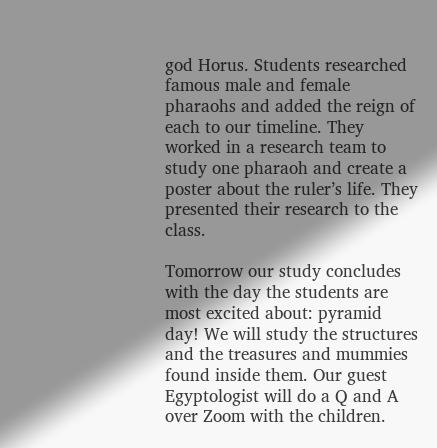god Horus. Students researched famous male and female pharaohs and added the reign of each to our timeline. They worked in a research team to study one pharaoh and create a poster about the ruler’s life. They presented their research to the class.

Tomorrow our study concludes with the day the students are most excited about: pyramid day! We will study the structures and the treasures and mummies found inside them. Our guest Egyptologist will do a Q and A over Zoom with the children.